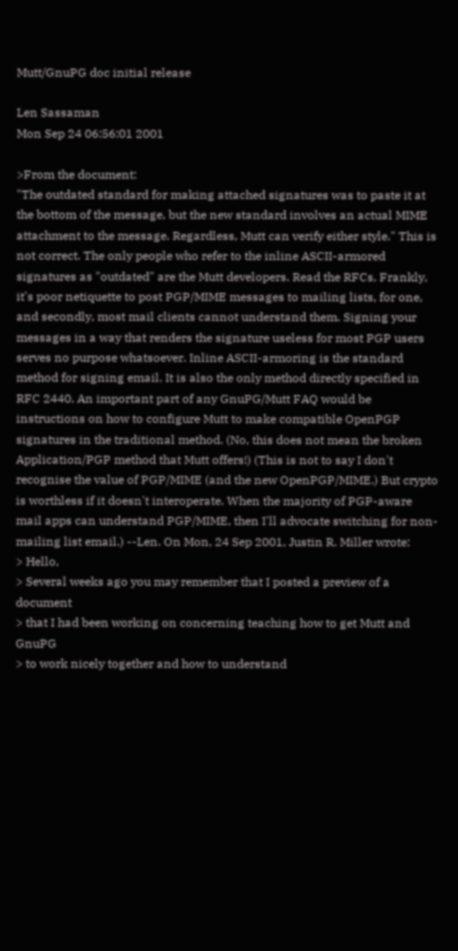Mutt/GnuPG doc initial release

Len Sassaman
Mon Sep 24 06:56:01 2001

>From the document:
"The outdated standard for making attached signatures was to paste it at the bottom of the message, but the new standard involves an actual MIME attachment to the message. Regardless, Mutt can verify either style." This is not correct. The only people who refer to the inline ASCII-armored signatures as "outdated" are the Mutt developers. Read the RFCs. Frankly, it's poor netiquette to post PGP/MIME messages to mailing lists, for one, and secondly, most mail clients cannot understand them. Signing your messages in a way that renders the signature useless for most PGP users serves no purpose whatsoever. Inline ASCII-armoring is the standard method for signing email. It is also the only method directly specified in RFC 2440. An important part of any GnuPG/Mutt FAQ would be instructions on how to configure Mutt to make compatible OpenPGP signatures in the traditional method. (No, this does not mean the broken Application/PGP method that Mutt offers!) (This is not to say I don't recognise the value of PGP/MIME (and the new OpenPGP/MIME.) But crypto is worthless if it doesn't interoperate. When the majority of PGP-aware mail apps can understand PGP/MIME, then I'll advocate switching for non-mailing list email.) --Len. On Mon, 24 Sep 2001, Justin R. Miller wrote:
> Hello,
> Several weeks ago you may remember that I posted a preview of a document
> that I had been working on concerning teaching how to get Mutt and GnuPG
> to work nicely together and how to understand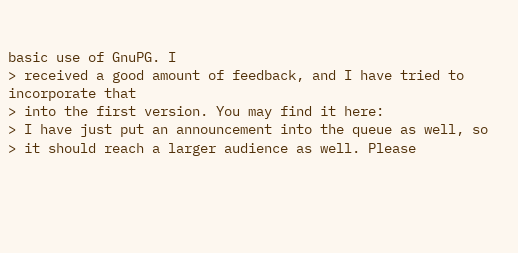basic use of GnuPG. I
> received a good amount of feedback, and I have tried to incorporate that
> into the first version. You may find it here:
> I have just put an announcement into the queue as well, so
> it should reach a larger audience as well. Please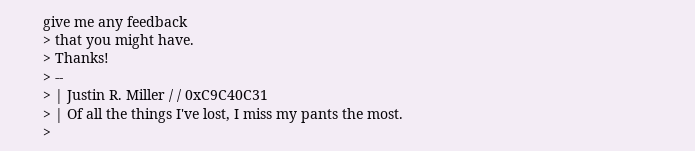give me any feedback
> that you might have.
> Thanks!
> --
> | Justin R. Miller / / 0xC9C40C31
> | Of all the things I've lost, I miss my pants the most.
>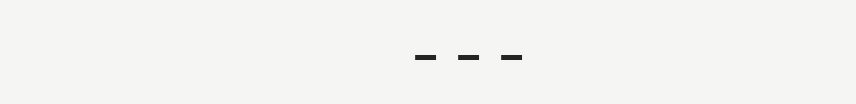---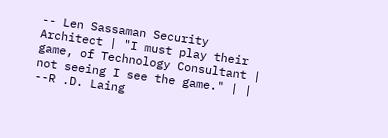-- Len Sassaman Security Architect | "I must play their game, of Technology Consultant | not seeing I see the game." | | --R .D. Laing